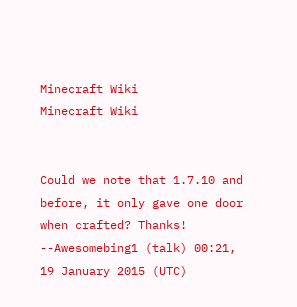Minecraft Wiki
Minecraft Wiki


Could we note that 1.7.10 and before, it only gave one door when crafted? Thanks! --Awesomebing1 (talk) 00:21, 19 January 2015 (UTC)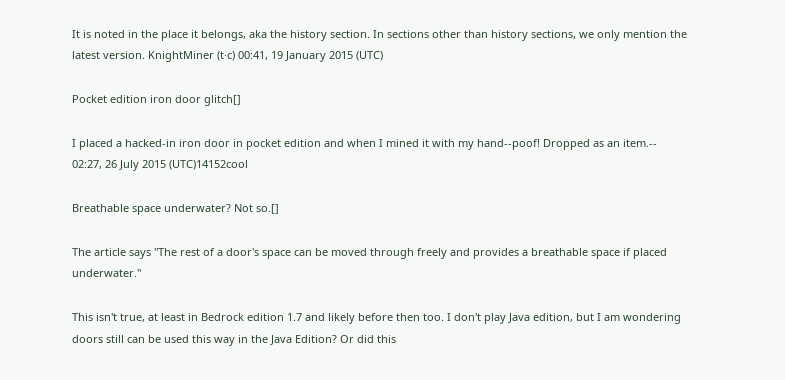It is noted in the place it belongs, aka the history section. In sections other than history sections, we only mention the latest version. KnightMiner (t·c) 00:41, 19 January 2015 (UTC)

Pocket edition iron door glitch[]

I placed a hacked-in iron door in pocket edition and when I mined it with my hand--poof! Dropped as an item.-- 02:27, 26 July 2015 (UTC)14152cool

Breathable space underwater? Not so.[]

The article says "The rest of a door's space can be moved through freely and provides a breathable space if placed underwater."

This isn't true, at least in Bedrock edition 1.7 and likely before then too. I don't play Java edition, but I am wondering doors still can be used this way in the Java Edition? Or did this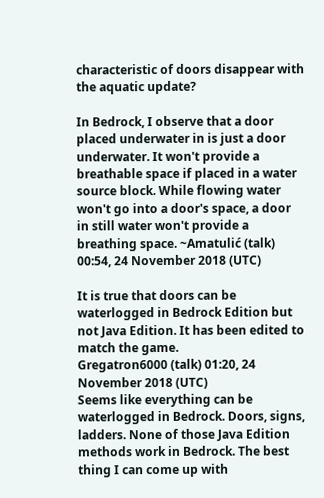characteristic of doors disappear with the aquatic update?

In Bedrock, I observe that a door placed underwater in is just a door underwater. It won't provide a breathable space if placed in a water source block. While flowing water won't go into a door's space, a door in still water won't provide a breathing space. ~Amatulić (talk) 00:54, 24 November 2018 (UTC)

It is true that doors can be waterlogged in Bedrock Edition but not Java Edition. It has been edited to match the game.
Gregatron6000 (talk) 01:20, 24 November 2018 (UTC)
Seems like everything can be waterlogged in Bedrock. Doors, signs, ladders. None of those Java Edition methods work in Bedrock. The best thing I can come up with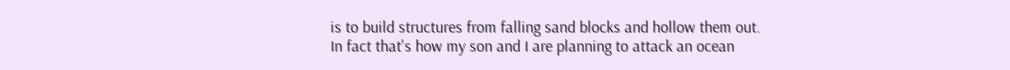is to build structures from falling sand blocks and hollow them out.
In fact that's how my son and I are planning to attack an ocean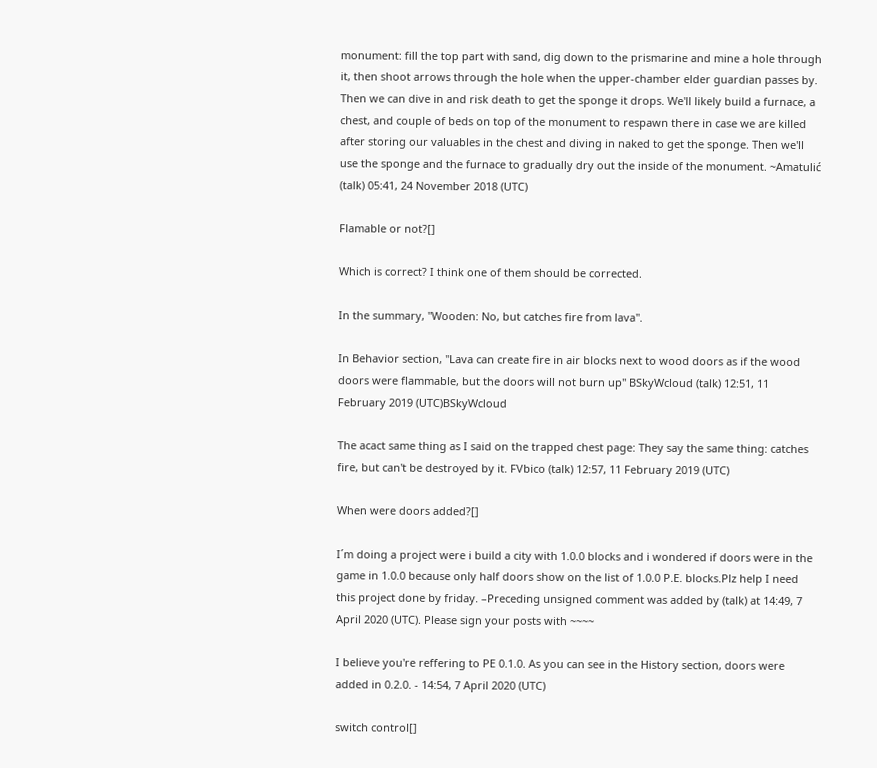monument: fill the top part with sand, dig down to the prismarine and mine a hole through it, then shoot arrows through the hole when the upper-chamber elder guardian passes by. Then we can dive in and risk death to get the sponge it drops. We'll likely build a furnace, a chest, and couple of beds on top of the monument to respawn there in case we are killed after storing our valuables in the chest and diving in naked to get the sponge. Then we'll use the sponge and the furnace to gradually dry out the inside of the monument. ~Amatulić (talk) 05:41, 24 November 2018 (UTC)

Flamable or not?[]

Which is correct? I think one of them should be corrected.

In the summary, "Wooden: No, but catches fire from lava".

In Behavior section, "Lava can create fire in air blocks next to wood doors as if the wood doors were flammable, but the doors will not burn up" BSkyWcloud (talk) 12:51, 11 February 2019 (UTC)BSkyWcloud

The acact same thing as I said on the trapped chest page: They say the same thing: catches fire, but can't be destroyed by it. FVbico (talk) 12:57, 11 February 2019 (UTC)

When were doors added?[]

I´m doing a project were i build a city with 1.0.0 blocks and i wondered if doors were in the game in 1.0.0 because only half doors show on the list of 1.0.0 P.E. blocks.Plz help I need this project done by friday. –Preceding unsigned comment was added by (talk) at 14:49, 7 April 2020 (UTC). Please sign your posts with ~~~~

I believe you're reffering to PE 0.1.0. As you can see in the History section, doors were added in 0.2.0. - 14:54, 7 April 2020 (UTC)

switch control[]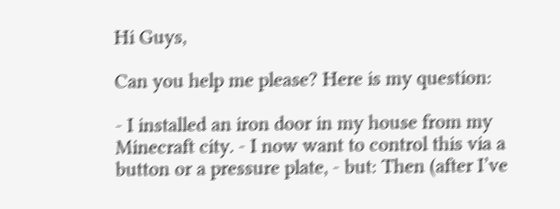Hi Guys,

Can you help me please? Here is my question:

- I installed an iron door in my house from my Minecraft city. - I now want to control this via a button or a pressure plate, - but: Then (after I’ve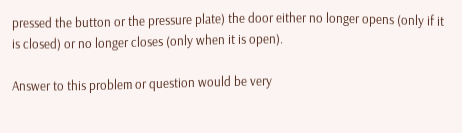pressed the button or the pressure plate) the door either no longer opens (only if it is closed) or no longer closes (only when it is open).

Answer to this problem or question would be very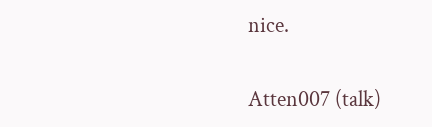nice.

Atten007 (talk)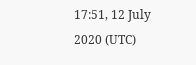17:51, 12 July 2020 (UTC)